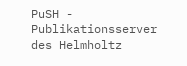PuSH - Publikationsserver des Helmholtz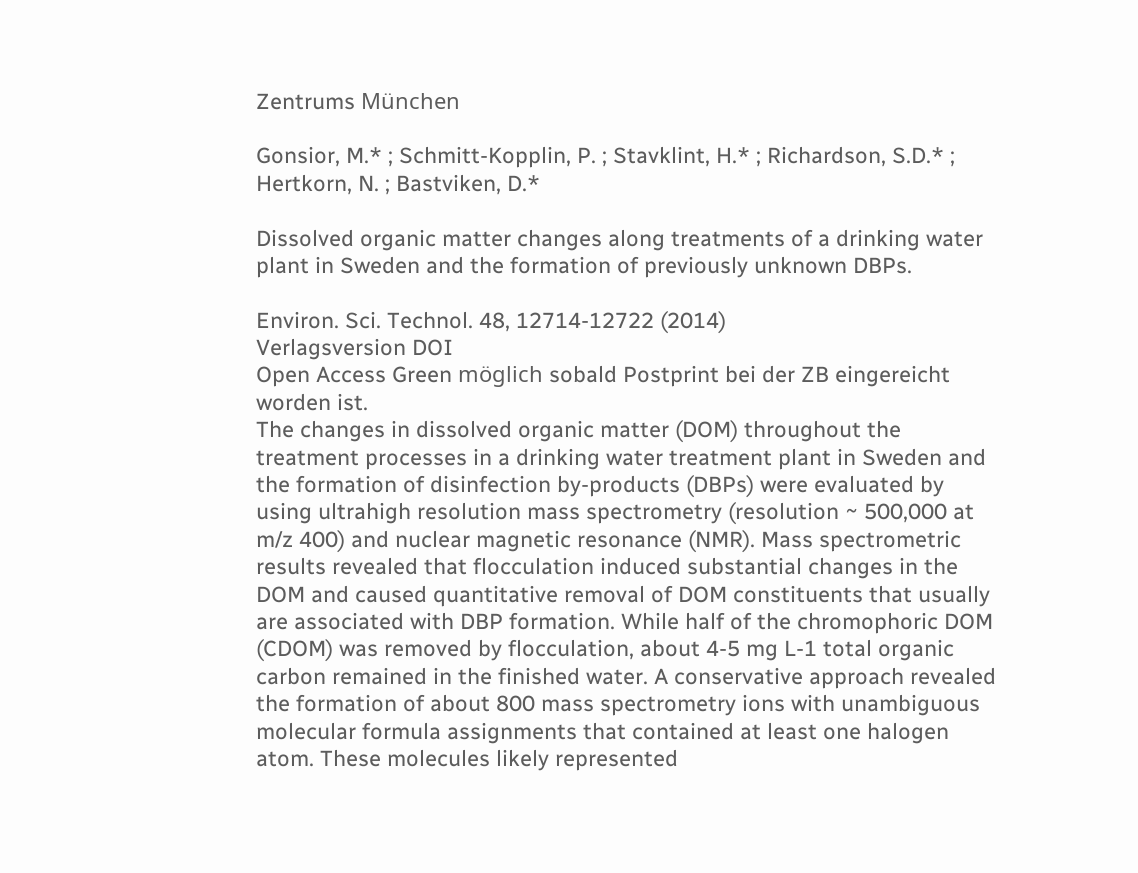Zentrums München

Gonsior, M.* ; Schmitt-Kopplin, P. ; Stavklint, H.* ; Richardson, S.D.* ; Hertkorn, N. ; Bastviken, D.*

Dissolved organic matter changes along treatments of a drinking water plant in Sweden and the formation of previously unknown DBPs.

Environ. Sci. Technol. 48, 12714-12722 (2014)
Verlagsversion DOI
Open Access Green möglich sobald Postprint bei der ZB eingereicht worden ist.
The changes in dissolved organic matter (DOM) throughout the treatment processes in a drinking water treatment plant in Sweden and the formation of disinfection by-products (DBPs) were evaluated by using ultrahigh resolution mass spectrometry (resolution ~ 500,000 at m/z 400) and nuclear magnetic resonance (NMR). Mass spectrometric results revealed that flocculation induced substantial changes in the DOM and caused quantitative removal of DOM constituents that usually are associated with DBP formation. While half of the chromophoric DOM (CDOM) was removed by flocculation, about 4-5 mg L-1 total organic carbon remained in the finished water. A conservative approach revealed the formation of about 800 mass spectrometry ions with unambiguous molecular formula assignments that contained at least one halogen atom. These molecules likely represented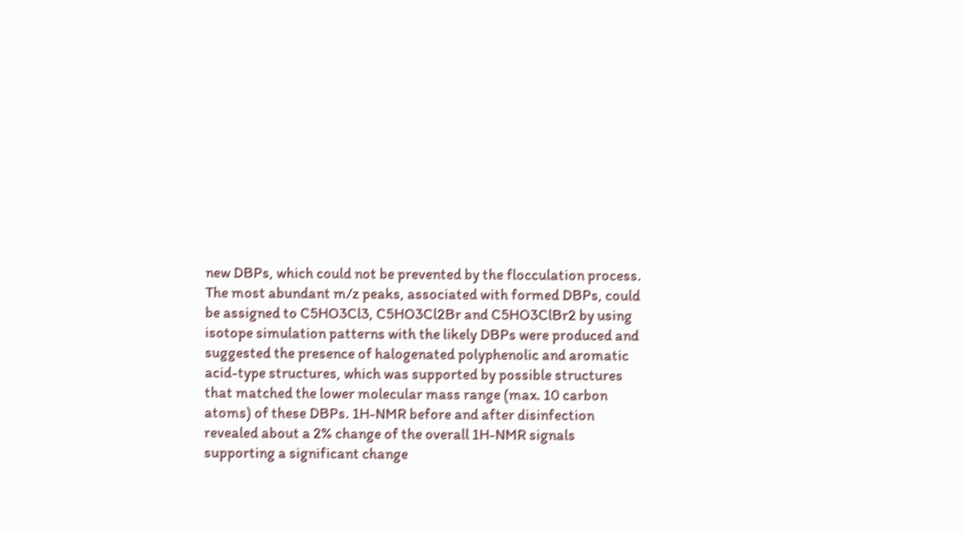new DBPs, which could not be prevented by the flocculation process. The most abundant m/z peaks, associated with formed DBPs, could be assigned to C5HO3Cl3, C5HO3Cl2Br and C5HO3ClBr2 by using isotope simulation patterns with the likely DBPs were produced and suggested the presence of halogenated polyphenolic and aromatic acid-type structures, which was supported by possible structures that matched the lower molecular mass range (max. 10 carbon atoms) of these DBPs. 1H-NMR before and after disinfection revealed about a 2% change of the overall 1H-NMR signals supporting a significant change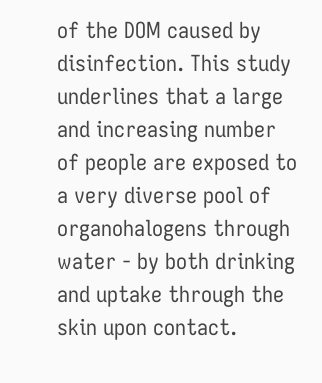of the DOM caused by disinfection. This study underlines that a large and increasing number of people are exposed to a very diverse pool of organohalogens through water - by both drinking and uptake through the skin upon contact.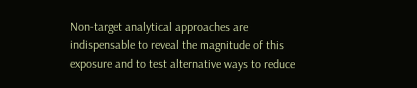Non-target analytical approaches are indispensable to reveal the magnitude of this exposure and to test alternative ways to reduce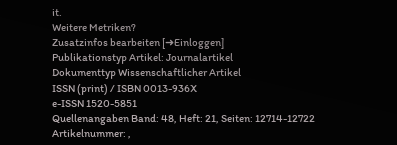it.
Weitere Metriken?
Zusatzinfos bearbeiten [➜Einloggen]
Publikationstyp Artikel: Journalartikel
Dokumenttyp Wissenschaftlicher Artikel
ISSN (print) / ISBN 0013-936X
e-ISSN 1520-5851
Quellenangaben Band: 48, Heft: 21, Seiten: 12714-12722 Artikelnummer: ,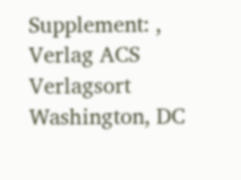Supplement: ,
Verlag ACS
Verlagsort Washington, DC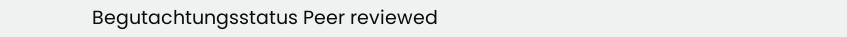Begutachtungsstatus Peer reviewed